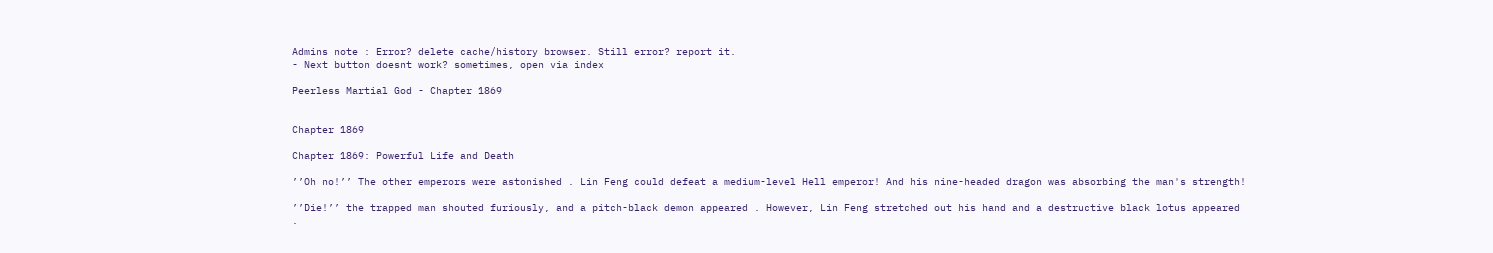Admins note : Error? delete cache/history browser. Still error? report it.
- Next button doesnt work? sometimes, open via index

Peerless Martial God - Chapter 1869


Chapter 1869

Chapter 1869: Powerful Life and Death

’’Oh no!’’ The other emperors were astonished . Lin Feng could defeat a medium-level Hell emperor! And his nine-headed dragon was absorbing the man's strength!

’’Die!’’ the trapped man shouted furiously, and a pitch-black demon appeared . However, Lin Feng stretched out his hand and a destructive black lotus appeared .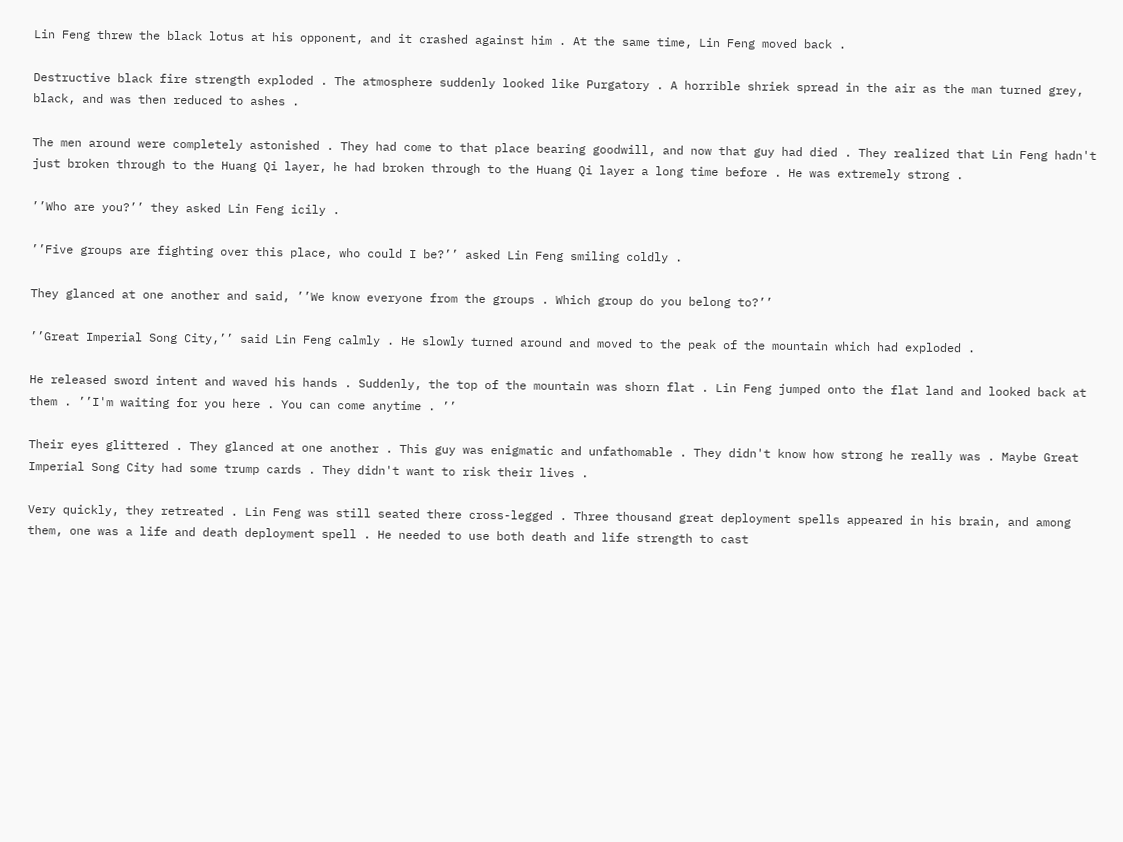Lin Feng threw the black lotus at his opponent, and it crashed against him . At the same time, Lin Feng moved back .

Destructive black fire strength exploded . The atmosphere suddenly looked like Purgatory . A horrible shriek spread in the air as the man turned grey, black, and was then reduced to ashes .

The men around were completely astonished . They had come to that place bearing goodwill, and now that guy had died . They realized that Lin Feng hadn't just broken through to the Huang Qi layer, he had broken through to the Huang Qi layer a long time before . He was extremely strong .

’’Who are you?’’ they asked Lin Feng icily .

’’Five groups are fighting over this place, who could I be?’’ asked Lin Feng smiling coldly .

They glanced at one another and said, ’’We know everyone from the groups . Which group do you belong to?’’

’’Great Imperial Song City,’’ said Lin Feng calmly . He slowly turned around and moved to the peak of the mountain which had exploded .

He released sword intent and waved his hands . Suddenly, the top of the mountain was shorn flat . Lin Feng jumped onto the flat land and looked back at them . ’’I'm waiting for you here . You can come anytime . ’’

Their eyes glittered . They glanced at one another . This guy was enigmatic and unfathomable . They didn't know how strong he really was . Maybe Great Imperial Song City had some trump cards . They didn't want to risk their lives .

Very quickly, they retreated . Lin Feng was still seated there cross-legged . Three thousand great deployment spells appeared in his brain, and among them, one was a life and death deployment spell . He needed to use both death and life strength to cast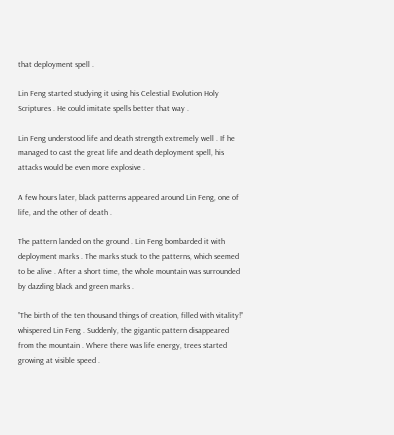that deployment spell .

Lin Feng started studying it using his Celestial Evolution Holy Scriptures . He could imitate spells better that way .

Lin Feng understood life and death strength extremely well . If he managed to cast the great life and death deployment spell, his attacks would be even more explosive .

A few hours later, black patterns appeared around Lin Feng, one of life, and the other of death .

The pattern landed on the ground . Lin Feng bombarded it with deployment marks . The marks stuck to the patterns, which seemed to be alive . After a short time, the whole mountain was surrounded by dazzling black and green marks .

’’The birth of the ten thousand things of creation, filled with vitality!’’ whispered Lin Feng . Suddenly, the gigantic pattern disappeared from the mountain . Where there was life energy, trees started growing at visible speed .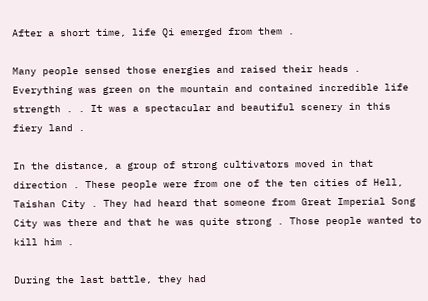After a short time, life Qi emerged from them .

Many people sensed those energies and raised their heads . Everything was green on the mountain and contained incredible life strength . . It was a spectacular and beautiful scenery in this fiery land .

In the distance, a group of strong cultivators moved in that direction . These people were from one of the ten cities of Hell, Taishan City . They had heard that someone from Great Imperial Song City was there and that he was quite strong . Those people wanted to kill him .

During the last battle, they had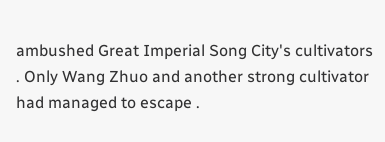ambushed Great Imperial Song City's cultivators . Only Wang Zhuo and another strong cultivator had managed to escape .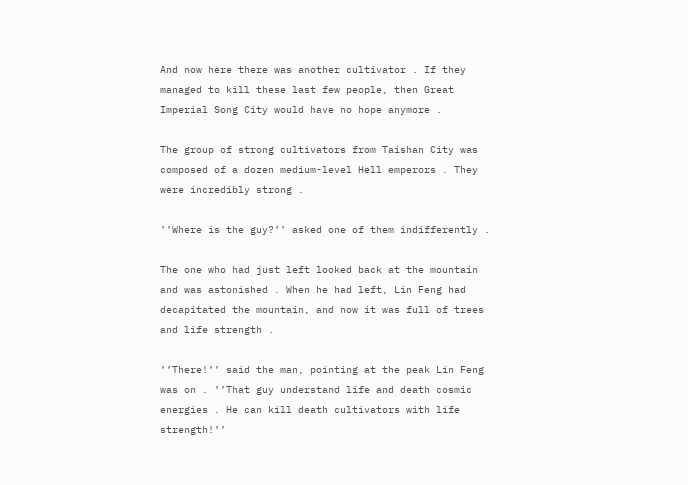And now here there was another cultivator . If they managed to kill these last few people, then Great Imperial Song City would have no hope anymore .

The group of strong cultivators from Taishan City was composed of a dozen medium-level Hell emperors . They were incredibly strong .

’’Where is the guy?’’ asked one of them indifferently .

The one who had just left looked back at the mountain and was astonished . When he had left, Lin Feng had decapitated the mountain, and now it was full of trees and life strength .

’’There!’’ said the man, pointing at the peak Lin Feng was on . ’’That guy understand life and death cosmic energies . He can kill death cultivators with life strength!’’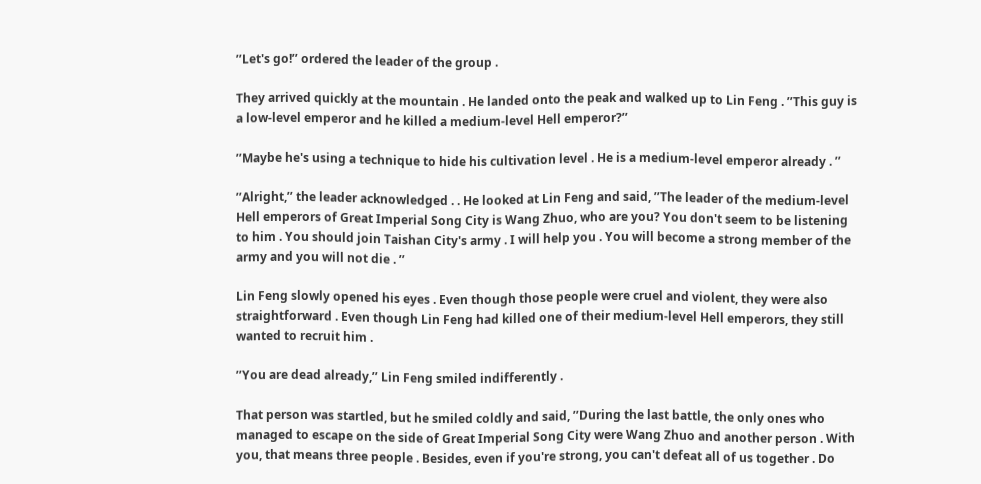’’Let's go!’’ ordered the leader of the group .

They arrived quickly at the mountain . He landed onto the peak and walked up to Lin Feng . ’’This guy is a low-level emperor and he killed a medium-level Hell emperor?’’

’’Maybe he's using a technique to hide his cultivation level . He is a medium-level emperor already . ’’

’’Alright,’’ the leader acknowledged . . He looked at Lin Feng and said, ’’The leader of the medium-level Hell emperors of Great Imperial Song City is Wang Zhuo, who are you? You don't seem to be listening to him . You should join Taishan City's army . I will help you . You will become a strong member of the army and you will not die . ’’

Lin Feng slowly opened his eyes . Even though those people were cruel and violent, they were also straightforward . Even though Lin Feng had killed one of their medium-level Hell emperors, they still wanted to recruit him .

’’You are dead already,’’ Lin Feng smiled indifferently .

That person was startled, but he smiled coldly and said, ’’During the last battle, the only ones who managed to escape on the side of Great Imperial Song City were Wang Zhuo and another person . With you, that means three people . Besides, even if you're strong, you can't defeat all of us together . Do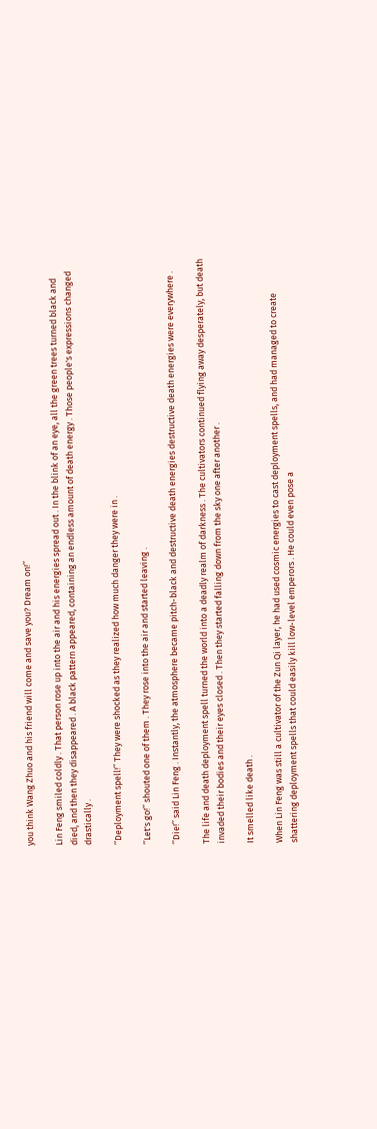you think Wang Zhuo and his friend will come and save you? Dream on!’’

Lin Feng smiled coldly . That person rose up into the air and his energies spread out . In the blink of an eye, all the green trees turned black and died, and then they disappeared . A black pattern appeared, containing an endless amount of death energy . Those people's expressions changed drastically .

’’Deployment spell!’’ They were shocked as they realized how much danger they were in .

’’Let's go!’’ shouted one of them . They rose into the air and started leaving .

’’Die!’’ said Lin Feng . Instantly, the atmosphere became pitch-black and destructive death energies destructive death energies were everywhere .

The life and death deployment spell turned the world into a deadly realm of darkness . The cultivators continued flying away desperately, but death invaded their bodies and their eyes closed . Then they started falling down from the sky one after another .

It smelled like death .

When Lin Feng was still a cultivator of the Zun Qi layer, he had used cosmic energies to cast deployment spells, and had managed to create shattering deployment spells that could easily kill low-level emperors . He could even pose a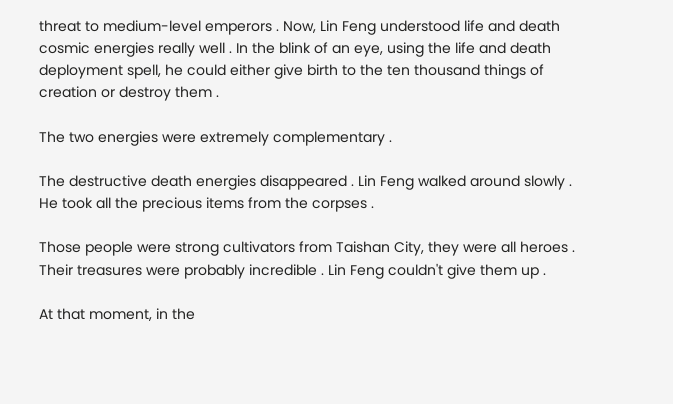threat to medium-level emperors . Now, Lin Feng understood life and death cosmic energies really well . In the blink of an eye, using the life and death deployment spell, he could either give birth to the ten thousand things of creation or destroy them .

The two energies were extremely complementary .

The destructive death energies disappeared . Lin Feng walked around slowly . He took all the precious items from the corpses .

Those people were strong cultivators from Taishan City, they were all heroes . Their treasures were probably incredible . Lin Feng couldn't give them up .

At that moment, in the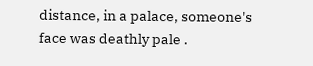distance, in a palace, someone's face was deathly pale .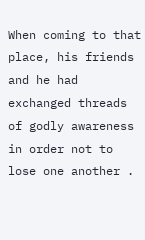When coming to that place, his friends and he had exchanged threads of godly awareness in order not to lose one another .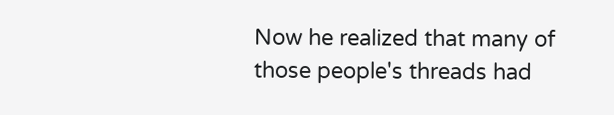Now he realized that many of those people's threads had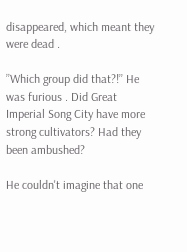disappeared, which meant they were dead .

’’Which group did that?!’’ He was furious . Did Great Imperial Song City have more strong cultivators? Had they been ambushed?

He couldn't imagine that one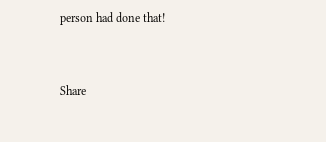person had done that!


Share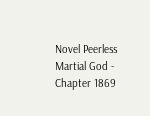Novel Peerless Martial God - Chapter 1869